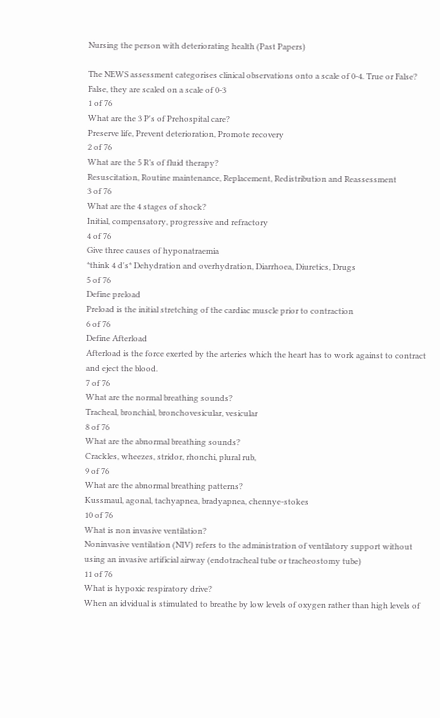Nursing the person with deteriorating health (Past Papers)

The NEWS assessment categorises clinical observations onto a scale of 0-4. True or False?
False, they are scaled on a scale of 0-3
1 of 76
What are the 3 P's of Prehospital care?
Preserve life, Prevent deterioration, Promote recovery
2 of 76
What are the 5 R’s of fluid therapy?
Resuscitation, Routine maintenance, Replacement, Redistribution and Reassessment
3 of 76
What are the 4 stages of shock?
Initial, compensatory, progressive and refractory
4 of 76
Give three causes of hyponatraemia
*think 4 d's* Dehydration and overhydration, Diarrhoea, Diuretics, Drugs
5 of 76
Define preload
Preload is the initial stretching of the cardiac muscle prior to contraction
6 of 76
Define Afterload
Afterload is the force exerted by the arteries which the heart has to work against to contract and eject the blood.
7 of 76
What are the normal breathing sounds?
Tracheal, bronchial, bronchovesicular, vesicular
8 of 76
What are the abnormal breathing sounds?
Crackles, wheezes, stridor, rhonchi, plural rub,
9 of 76
What are the abnormal breathing patterns?
Kussmaul, agonal, tachyapnea, bradyapnea, chennye-stokes
10 of 76
What is non invasive ventilation?
Noninvasive ventilation (NIV) refers to the administration of ventilatory support without using an invasive artificial airway (endotracheal tube or tracheostomy tube)
11 of 76
What is hypoxic respiratory drive?
When an idvidual is stimulated to breathe by low levels of oxygen rather than high levels of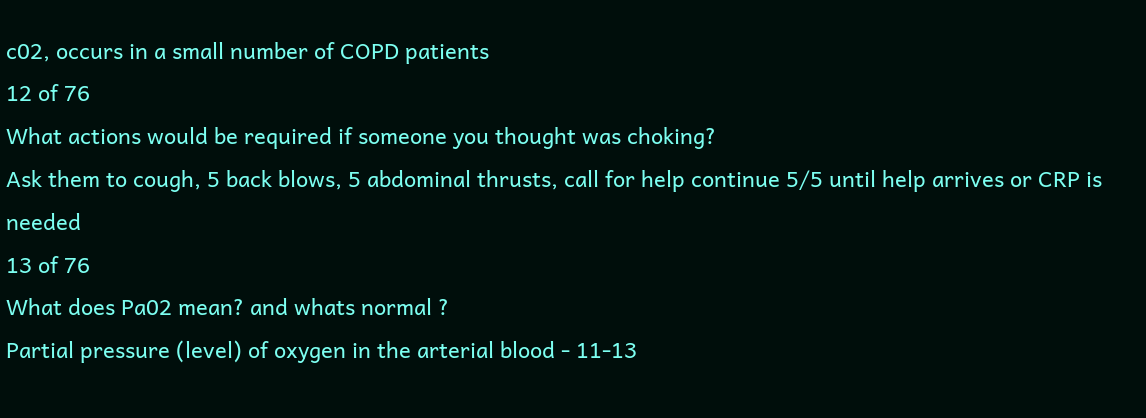c02, occurs in a small number of COPD patients
12 of 76
What actions would be required if someone you thought was choking?
Ask them to cough, 5 back blows, 5 abdominal thrusts, call for help continue 5/5 until help arrives or CRP is needed
13 of 76
What does Pa02 mean? and whats normal ?
Partial pressure (level) of oxygen in the arterial blood - 11-13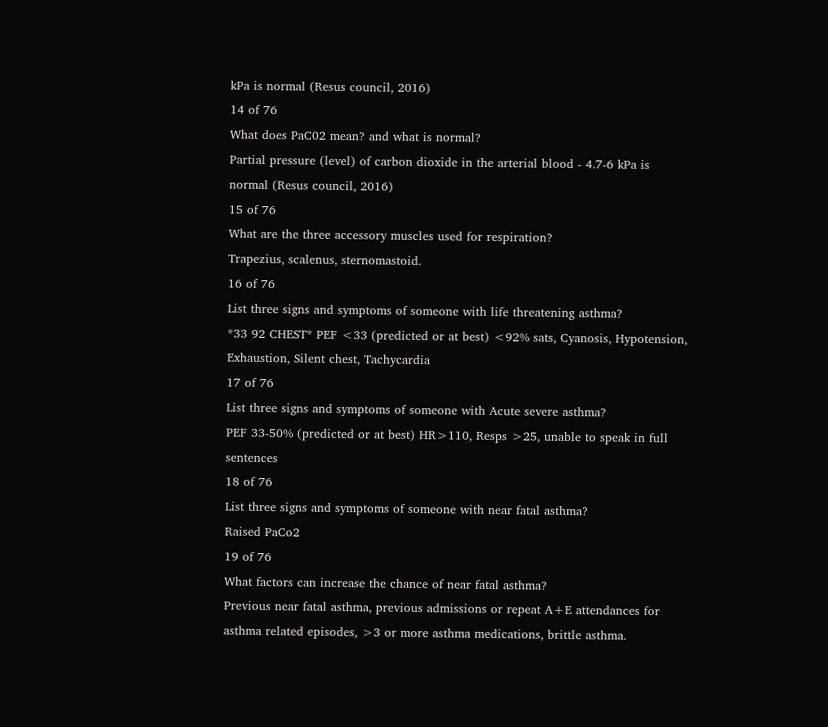kPa is normal (Resus council, 2016)
14 of 76
What does PaC02 mean? and what is normal?
Partial pressure (level) of carbon dioxide in the arterial blood - 4.7-6 kPa is normal (Resus council, 2016)
15 of 76
What are the three accessory muscles used for respiration?
Trapezius, scalenus, sternomastoid.
16 of 76
List three signs and symptoms of someone with life threatening asthma?
*33 92 CHEST* PEF <33 (predicted or at best) <92% sats, Cyanosis, Hypotension, Exhaustion, Silent chest, Tachycardia
17 of 76
List three signs and symptoms of someone with Acute severe asthma?
PEF 33-50% (predicted or at best) HR>110, Resps >25, unable to speak in full sentences
18 of 76
List three signs and symptoms of someone with near fatal asthma?
Raised PaCo2
19 of 76
What factors can increase the chance of near fatal asthma?
Previous near fatal asthma, previous admissions or repeat A+E attendances for asthma related episodes, >3 or more asthma medications, brittle asthma.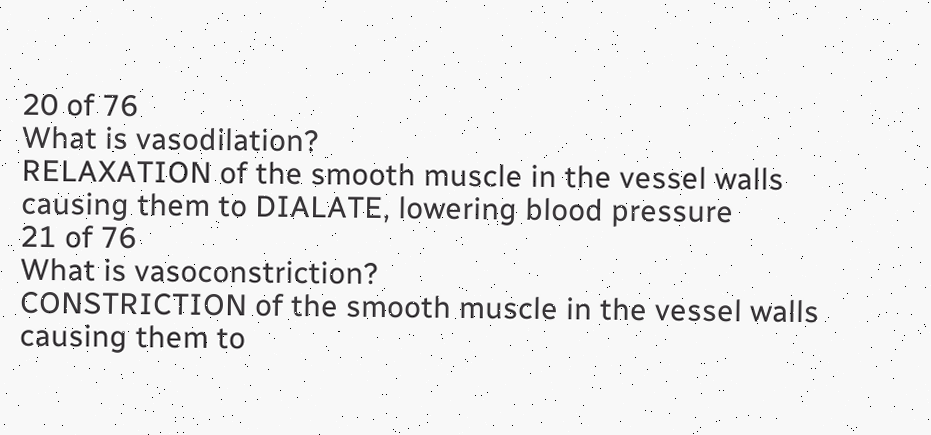20 of 76
What is vasodilation?
RELAXATION of the smooth muscle in the vessel walls causing them to DIALATE, lowering blood pressure
21 of 76
What is vasoconstriction?
CONSTRICTION of the smooth muscle in the vessel walls causing them to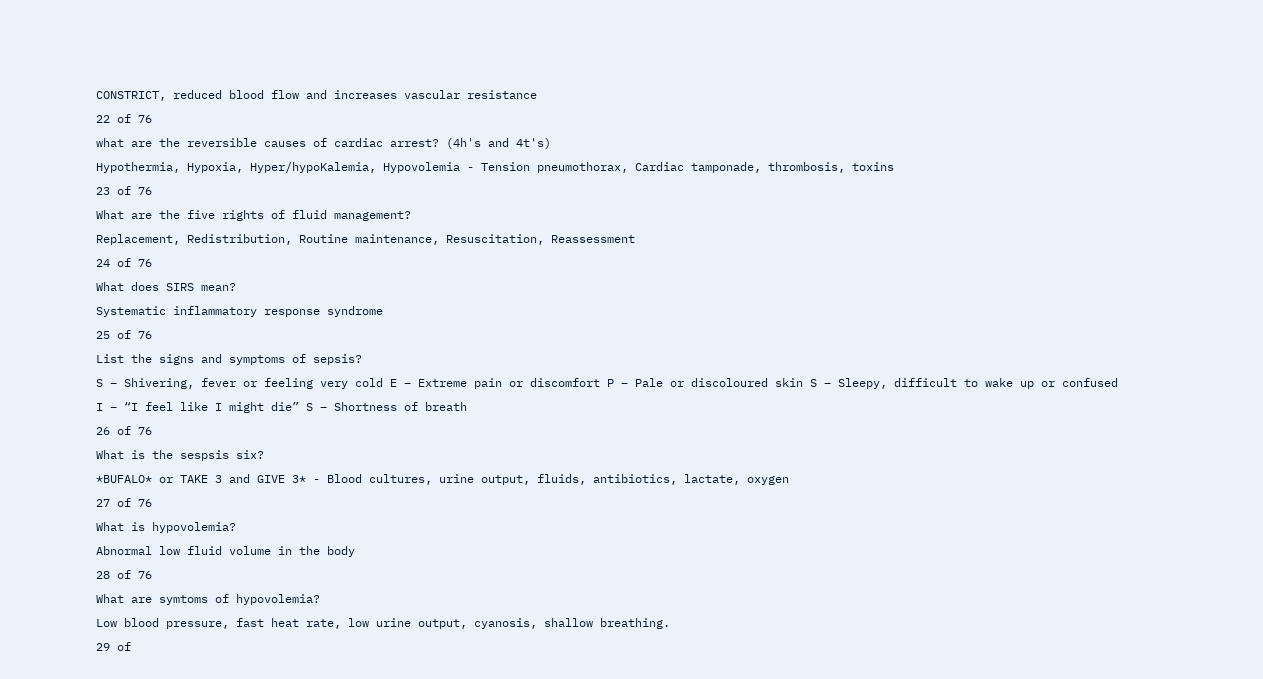CONSTRICT, reduced blood flow and increases vascular resistance
22 of 76
what are the reversible causes of cardiac arrest? (4h's and 4t's)
Hypothermia, Hypoxia, Hyper/hypoKalemia, Hypovolemia - Tension pneumothorax, Cardiac tamponade, thrombosis, toxins
23 of 76
What are the five rights of fluid management?
Replacement, Redistribution, Routine maintenance, Resuscitation, Reassessment
24 of 76
What does SIRS mean?
Systematic inflammatory response syndrome
25 of 76
List the signs and symptoms of sepsis?
S – Shivering, fever or feeling very cold E – Extreme pain or discomfort P – Pale or discoloured skin S – Sleepy, difficult to wake up or confused I – “I feel like I might die” S – Shortness of breath
26 of 76
What is the sespsis six?
*BUFALO* or TAKE 3 and GIVE 3* - Blood cultures, urine output, fluids, antibiotics, lactate, oxygen
27 of 76
What is hypovolemia?
Abnormal low fluid volume in the body
28 of 76
What are symtoms of hypovolemia?
Low blood pressure, fast heat rate, low urine output, cyanosis, shallow breathing.
29 of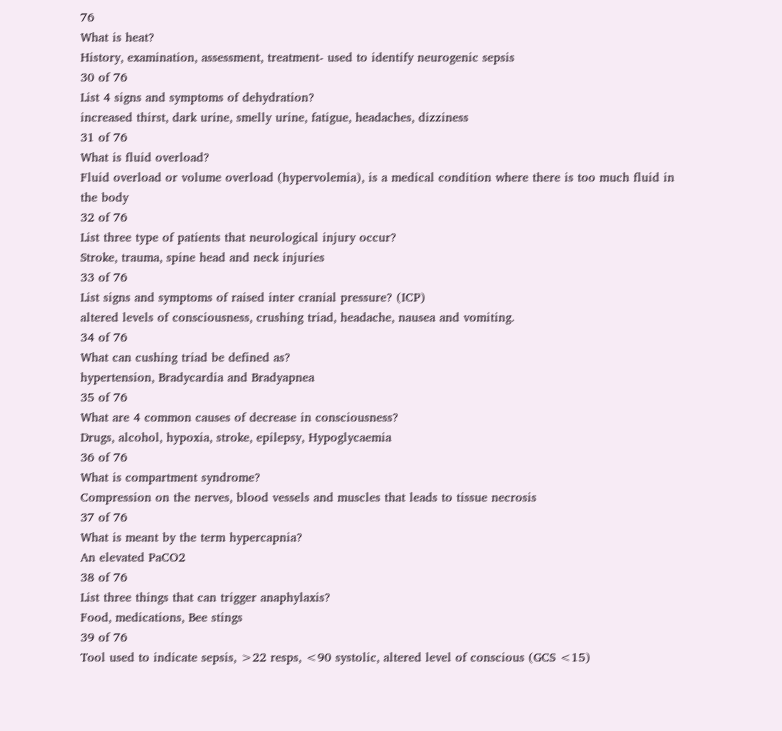76
What is heat?
History, examination, assessment, treatment- used to identify neurogenic sepsis
30 of 76
List 4 signs and symptoms of dehydration?
increased thirst, dark urine, smelly urine, fatigue, headaches, dizziness
31 of 76
What is fluid overload?
Fluid overload or volume overload (hypervolemia), is a medical condition where there is too much fluid in the body
32 of 76
List three type of patients that neurological injury occur?
Stroke, trauma, spine head and neck injuries
33 of 76
List signs and symptoms of raised inter cranial pressure? (ICP)
altered levels of consciousness, crushing triad, headache, nausea and vomiting.
34 of 76
What can cushing triad be defined as?
hypertension, Bradycardia and Bradyapnea
35 of 76
What are 4 common causes of decrease in consciousness?
Drugs, alcohol, hypoxia, stroke, epilepsy, Hypoglycaemia
36 of 76
What is compartment syndrome?
Compression on the nerves, blood vessels and muscles that leads to tissue necrosis
37 of 76
What is meant by the term hypercapnia?
An elevated PaCO2
38 of 76
List three things that can trigger anaphylaxis?
Food, medications, Bee stings
39 of 76
Tool used to indicate sepsis, >22 resps, <90 systolic, altered level of conscious (GCS <15)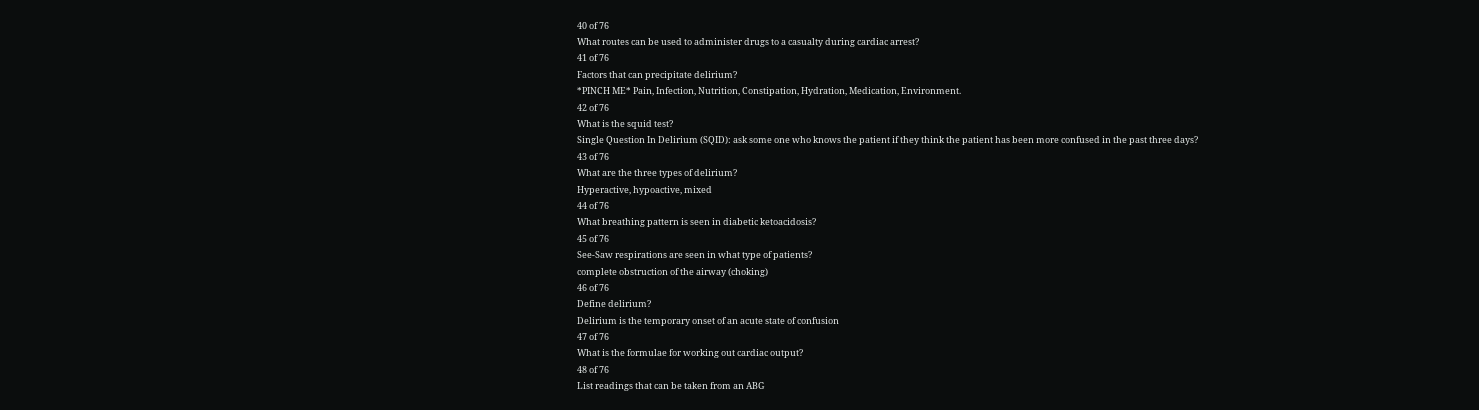40 of 76
What routes can be used to administer drugs to a casualty during cardiac arrest?
41 of 76
Factors that can precipitate delirium?
*PINCH ME* Pain, Infection, Nutrition, Constipation, Hydration, Medication, Environment.
42 of 76
What is the squid test?
Single Question In Delirium (SQID): ask some one who knows the patient if they think the patient has been more confused in the past three days?
43 of 76
What are the three types of delirium?
Hyperactive, hypoactive, mixed
44 of 76
What breathing pattern is seen in diabetic ketoacidosis?
45 of 76
See-Saw respirations are seen in what type of patients?
complete obstruction of the airway (choking)
46 of 76
Define delirium?
Delirium is the temporary onset of an acute state of confusion
47 of 76
What is the formulae for working out cardiac output?
48 of 76
List readings that can be taken from an ABG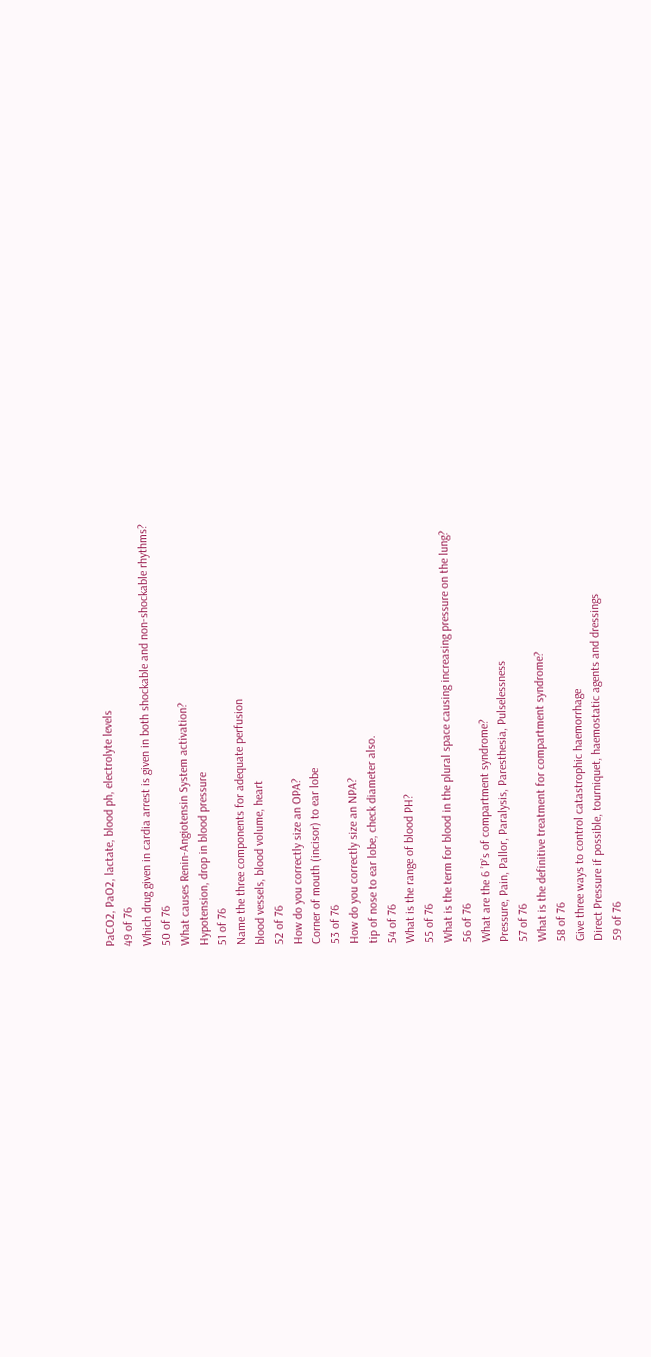PaCO2, PaO2, lactate, blood ph, electrolyte levels
49 of 76
Which drug given in cardia arrest is given in both shockable and non-shockable rhythms?
50 of 76
What causes Renin-Angiotensin System activation?
Hypotension, drop in blood pressure
51 of 76
Name the three components for adequate perfusion
blood vessels, blood volume, heart
52 of 76
How do you correctly size an OPA?
Corner of mouth (incisor) to ear lobe
53 of 76
How do you correctly size an NPA?
tip of nose to ear lobe, check diameter also.
54 of 76
What is the range of blood PH?
55 of 76
What is the term for blood in the plural space causing increasing pressure on the lung?
56 of 76
What are the 6 ’P’s of compartment syndrome?
Pressure, Pain, Pallor, Paralysis, Paresthesia, Pulselessness
57 of 76
What is the definitive treatment for compartment syndrome?
58 of 76
Give three ways to control catastrophic haemorrhage
Direct Pressure if possible, tourniquet, haemostatic agents and dressings
59 of 76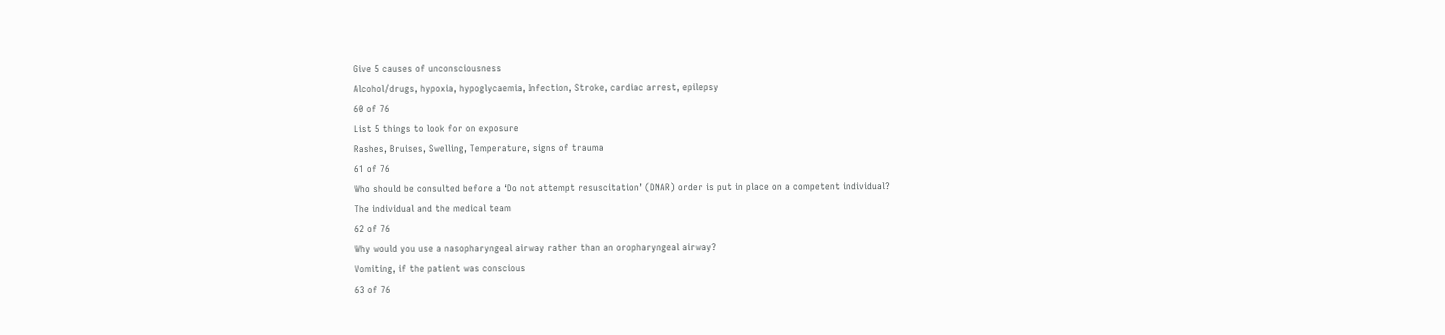Give 5 causes of unconsciousness
Alcohol/drugs, hypoxia, hypoglycaemia, Infection, Stroke, cardiac arrest, epilepsy
60 of 76
List 5 things to look for on exposure
Rashes, Bruises, Swelling, Temperature, signs of trauma
61 of 76
Who should be consulted before a ‘Do not attempt resuscitation’ (DNAR) order is put in place on a competent individual?
The individual and the medical team
62 of 76
Why would you use a nasopharyngeal airway rather than an oropharyngeal airway?
Vomiting, if the patient was conscious
63 of 76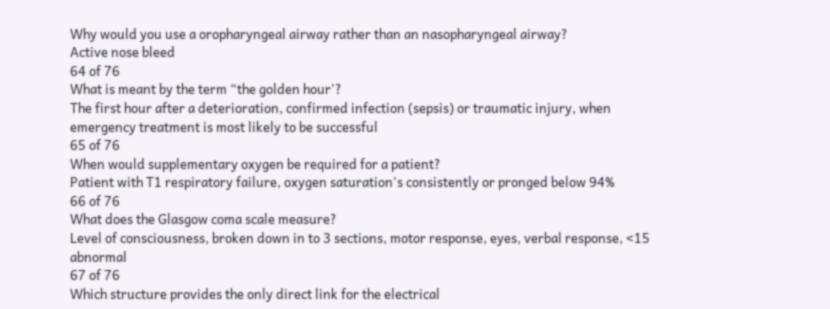Why would you use a oropharyngeal airway rather than an nasopharyngeal airway?
Active nose bleed
64 of 76
What is meant by the term “the golden hour'?
The first hour after a deterioration, confirmed infection (sepsis) or traumatic injury, when emergency treatment is most likely to be successful
65 of 76
When would supplementary oxygen be required for a patient?
Patient with T1 respiratory failure, oxygen saturation's consistently or pronged below 94%
66 of 76
What does the Glasgow coma scale measure?
Level of consciousness, broken down in to 3 sections, motor response, eyes, verbal response, <15 abnormal
67 of 76
Which structure provides the only direct link for the electrical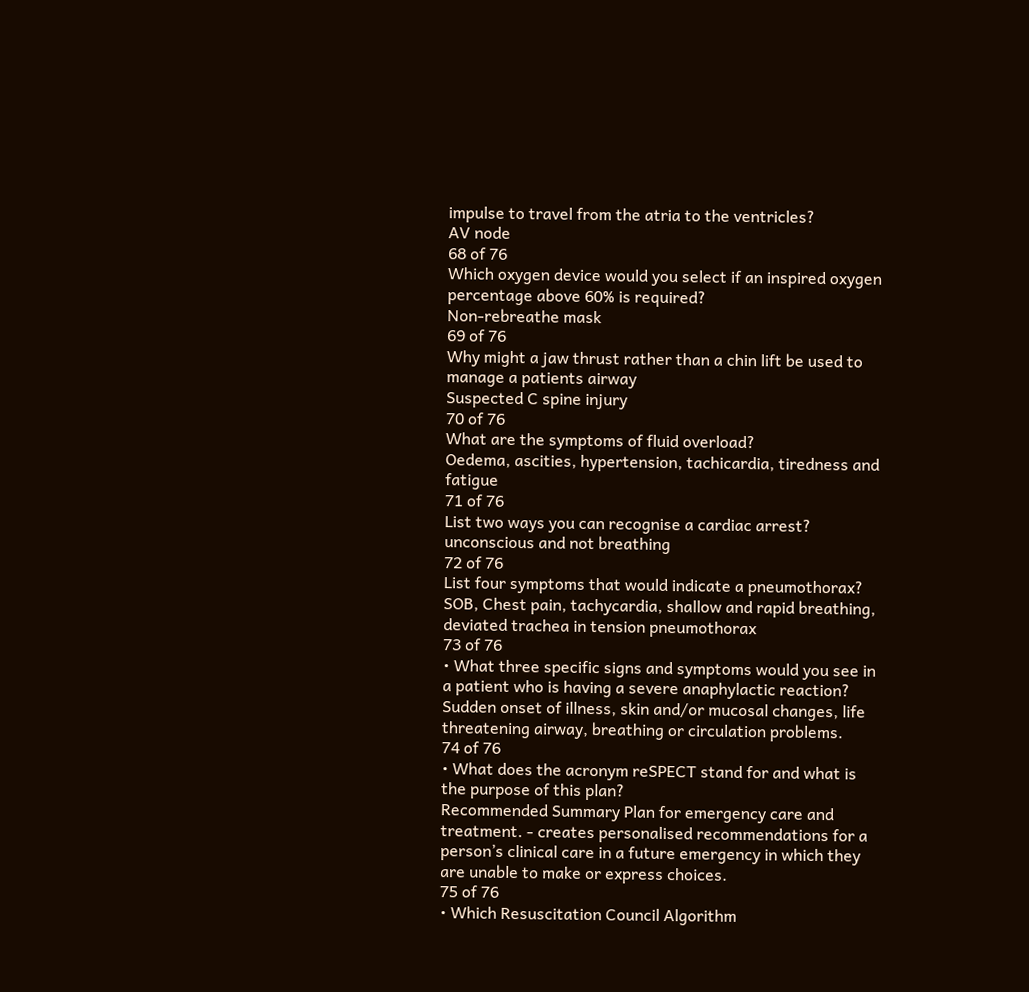impulse to travel from the atria to the ventricles?
AV node
68 of 76
Which oxygen device would you select if an inspired oxygen percentage above 60% is required?
Non-rebreathe mask
69 of 76
Why might a jaw thrust rather than a chin lift be used to manage a patients airway
Suspected C spine injury
70 of 76
What are the symptoms of fluid overload?
Oedema, ascities, hypertension, tachicardia, tiredness and fatigue
71 of 76
List two ways you can recognise a cardiac arrest?
unconscious and not breathing
72 of 76
List four symptoms that would indicate a pneumothorax?
SOB, Chest pain, tachycardia, shallow and rapid breathing, deviated trachea in tension pneumothorax
73 of 76
• What three specific signs and symptoms would you see in a patient who is having a severe anaphylactic reaction?
Sudden onset of illness, skin and/or mucosal changes, life threatening airway, breathing or circulation problems.
74 of 76
• What does the acronym reSPECT stand for and what is the purpose of this plan?
Recommended Summary Plan for emergency care and treatment. - creates personalised recommendations for a person’s clinical care in a future emergency in which they are unable to make or express choices.
75 of 76
• Which Resuscitation Council Algorithm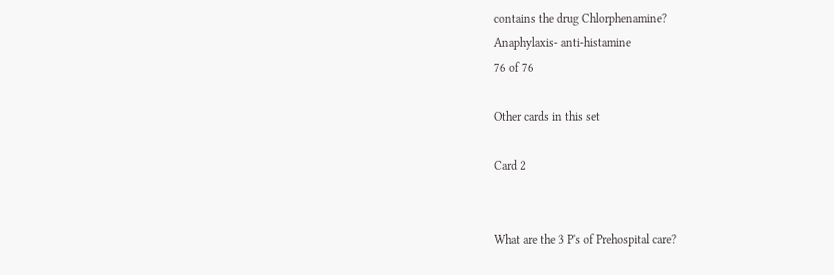contains the drug Chlorphenamine?
Anaphylaxis- anti-histamine
76 of 76

Other cards in this set

Card 2


What are the 3 P's of Prehospital care?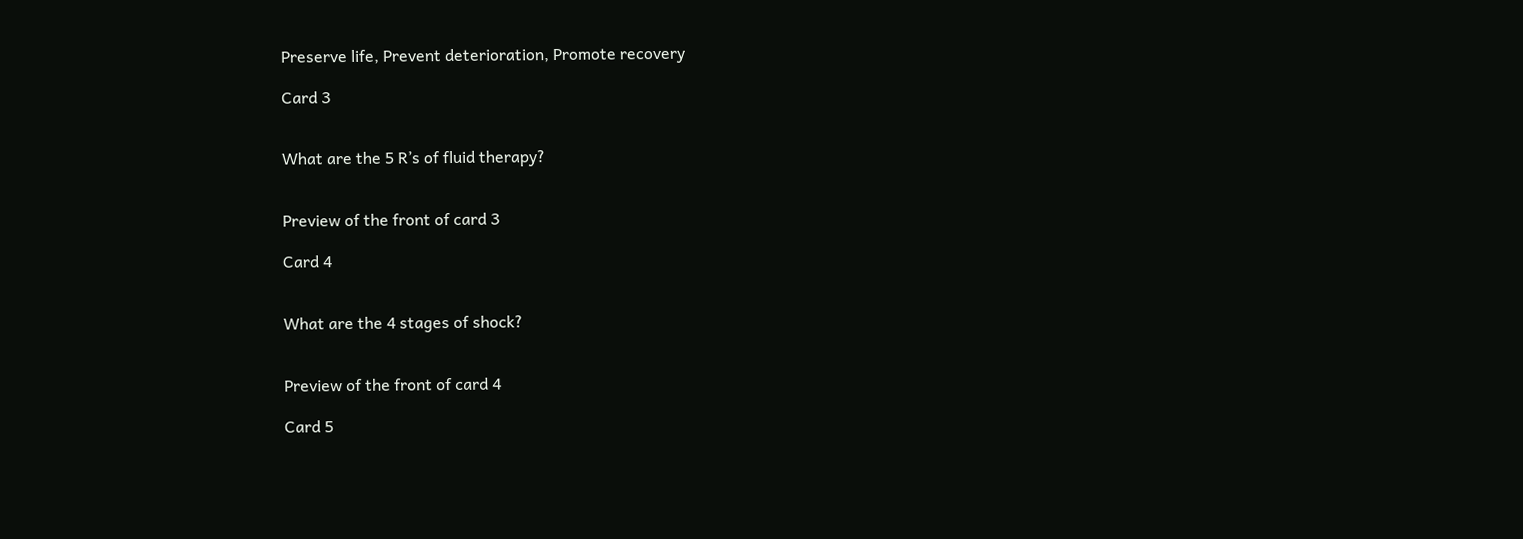Preserve life, Prevent deterioration, Promote recovery

Card 3


What are the 5 R’s of fluid therapy?


Preview of the front of card 3

Card 4


What are the 4 stages of shock?


Preview of the front of card 4

Card 5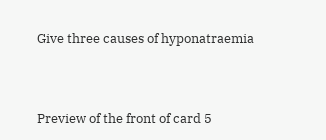Give three causes of hyponatraemia


Preview of the front of card 5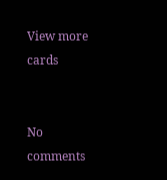View more cards


No comments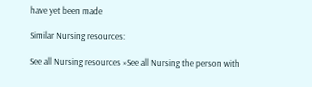have yet been made

Similar Nursing resources:

See all Nursing resources »See all Nursing the person with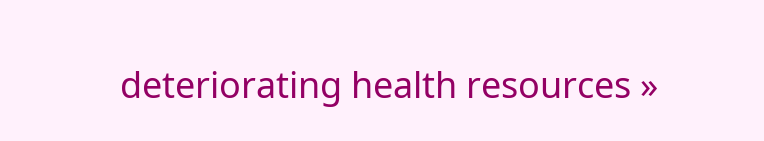deteriorating health resources »